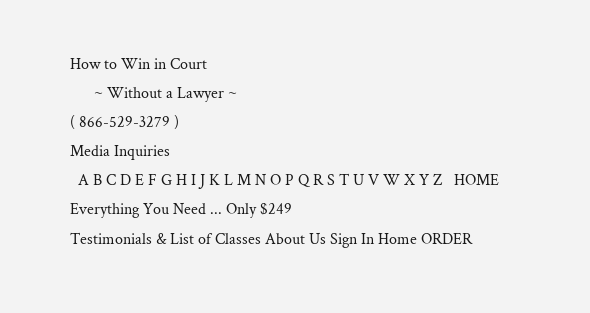How to Win in Court
      ~ Without a Lawyer ~
( 866-529-3279 )
Media Inquiries
  A B C D E F G H I J K L M N O P Q R S T U V W X Y Z   HOME
Everything You Need ... Only $249
Testimonials & List of Classes About Us Sign In Home ORDER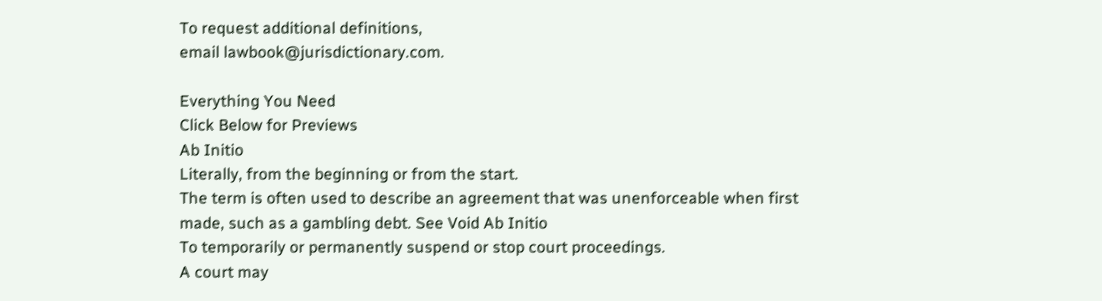To request additional definitions,
email lawbook@jurisdictionary.com.

Everything You Need
Click Below for Previews
Ab Initio
Literally, from the beginning or from the start.
The term is often used to describe an agreement that was unenforceable when first made, such as a gambling debt. See Void Ab Initio
To temporarily or permanently suspend or stop court proceedings.
A court may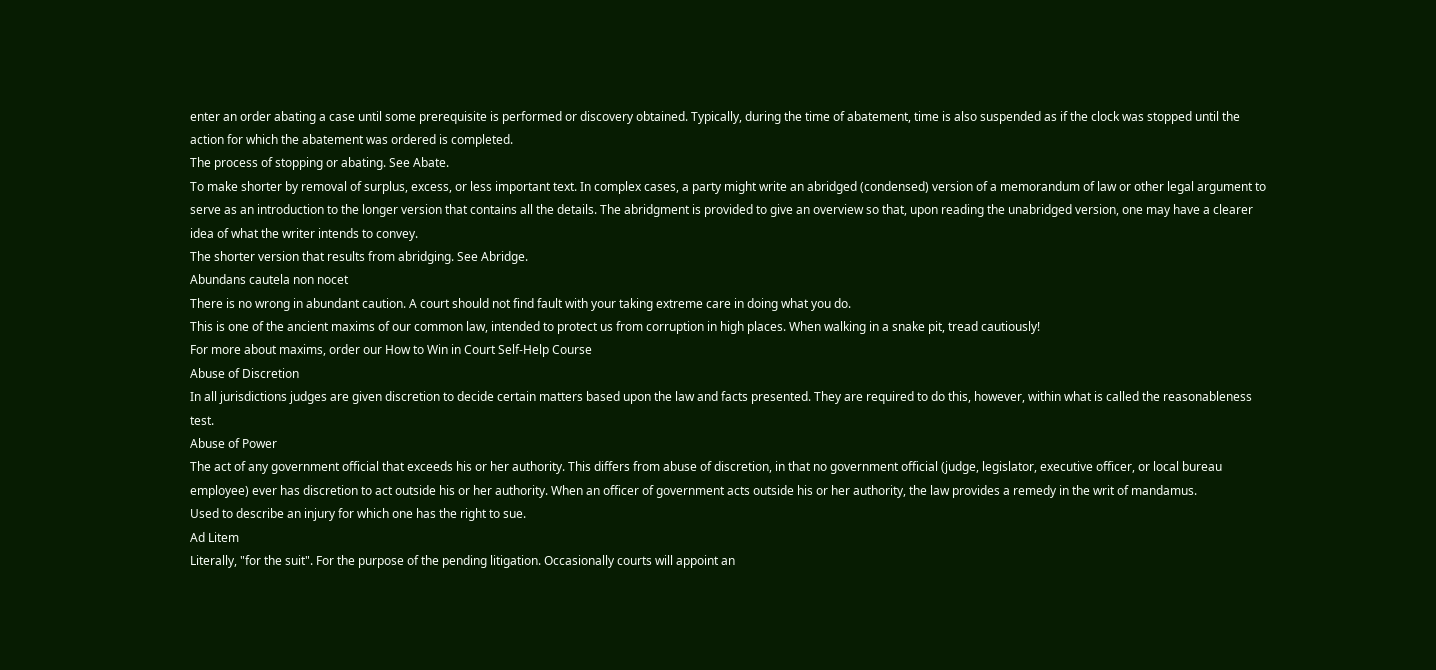enter an order abating a case until some prerequisite is performed or discovery obtained. Typically, during the time of abatement, time is also suspended as if the clock was stopped until the action for which the abatement was ordered is completed.
The process of stopping or abating. See Abate.
To make shorter by removal of surplus, excess, or less important text. In complex cases, a party might write an abridged (condensed) version of a memorandum of law or other legal argument to serve as an introduction to the longer version that contains all the details. The abridgment is provided to give an overview so that, upon reading the unabridged version, one may have a clearer idea of what the writer intends to convey.
The shorter version that results from abridging. See Abridge.
Abundans cautela non nocet
There is no wrong in abundant caution. A court should not find fault with your taking extreme care in doing what you do.
This is one of the ancient maxims of our common law, intended to protect us from corruption in high places. When walking in a snake pit, tread cautiously!
For more about maxims, order our How to Win in Court Self-Help Course
Abuse of Discretion
In all jurisdictions judges are given discretion to decide certain matters based upon the law and facts presented. They are required to do this, however, within what is called the reasonableness test.
Abuse of Power
The act of any government official that exceeds his or her authority. This differs from abuse of discretion, in that no government official (judge, legislator, executive officer, or local bureau employee) ever has discretion to act outside his or her authority. When an officer of government acts outside his or her authority, the law provides a remedy in the writ of mandamus.
Used to describe an injury for which one has the right to sue.
Ad Litem
Literally, "for the suit". For the purpose of the pending litigation. Occasionally courts will appoint an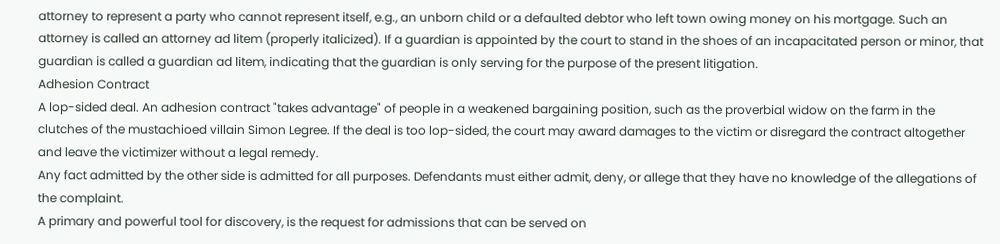attorney to represent a party who cannot represent itself, e.g., an unborn child or a defaulted debtor who left town owing money on his mortgage. Such an attorney is called an attorney ad litem (properly italicized). If a guardian is appointed by the court to stand in the shoes of an incapacitated person or minor, that guardian is called a guardian ad litem, indicating that the guardian is only serving for the purpose of the present litigation.
Adhesion Contract
A lop-sided deal. An adhesion contract "takes advantage" of people in a weakened bargaining position, such as the proverbial widow on the farm in the clutches of the mustachioed villain Simon Legree. If the deal is too lop-sided, the court may award damages to the victim or disregard the contract altogether and leave the victimizer without a legal remedy.
Any fact admitted by the other side is admitted for all purposes. Defendants must either admit, deny, or allege that they have no knowledge of the allegations of the complaint.
A primary and powerful tool for discovery, is the request for admissions that can be served on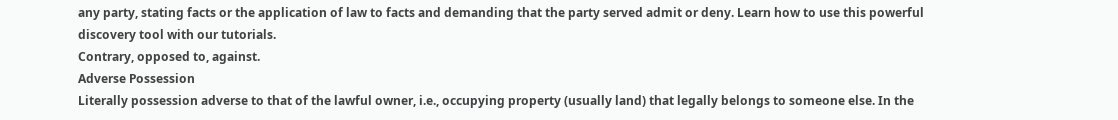any party, stating facts or the application of law to facts and demanding that the party served admit or deny. Learn how to use this powerful discovery tool with our tutorials.
Contrary, opposed to, against.
Adverse Possession
Literally possession adverse to that of the lawful owner, i.e., occupying property (usually land) that legally belongs to someone else. In the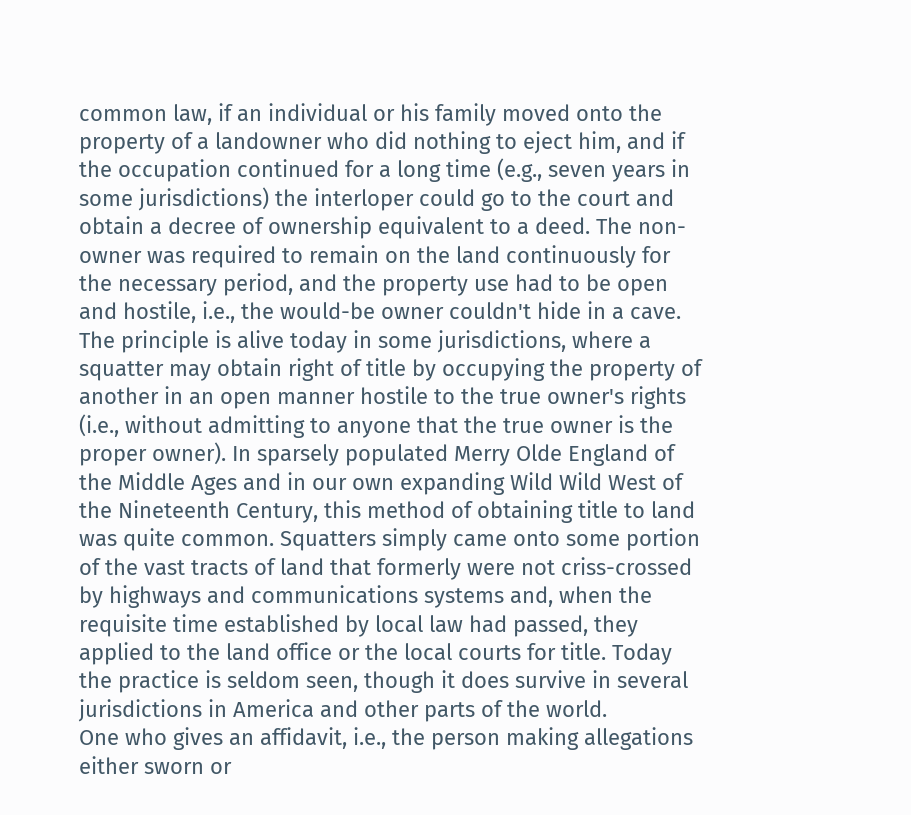common law, if an individual or his family moved onto the property of a landowner who did nothing to eject him, and if the occupation continued for a long time (e.g., seven years in some jurisdictions) the interloper could go to the court and obtain a decree of ownership equivalent to a deed. The non-owner was required to remain on the land continuously for the necessary period, and the property use had to be open and hostile, i.e., the would-be owner couldn't hide in a cave. The principle is alive today in some jurisdictions, where a squatter may obtain right of title by occupying the property of another in an open manner hostile to the true owner's rights (i.e., without admitting to anyone that the true owner is the proper owner). In sparsely populated Merry Olde England of the Middle Ages and in our own expanding Wild Wild West of the Nineteenth Century, this method of obtaining title to land was quite common. Squatters simply came onto some portion of the vast tracts of land that formerly were not criss-crossed by highways and communications systems and, when the requisite time established by local law had passed, they applied to the land office or the local courts for title. Today the practice is seldom seen, though it does survive in several jurisdictions in America and other parts of the world.
One who gives an affidavit, i.e., the person making allegations either sworn or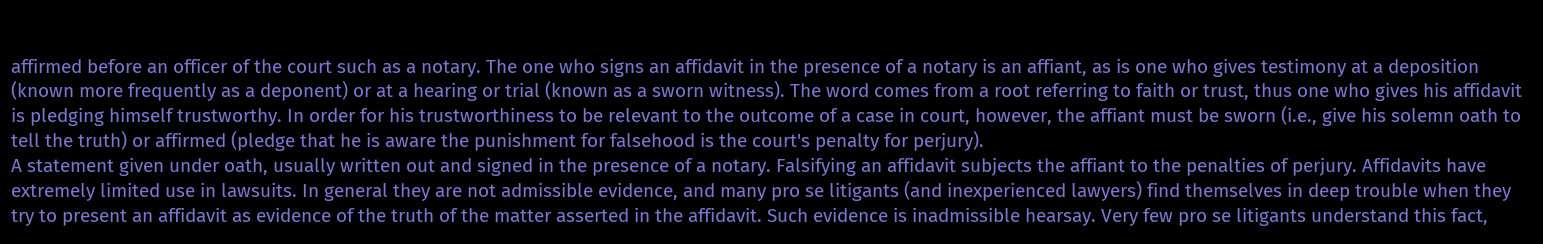affirmed before an officer of the court such as a notary. The one who signs an affidavit in the presence of a notary is an affiant, as is one who gives testimony at a deposition (known more frequently as a deponent) or at a hearing or trial (known as a sworn witness). The word comes from a root referring to faith or trust, thus one who gives his affidavit is pledging himself trustworthy. In order for his trustworthiness to be relevant to the outcome of a case in court, however, the affiant must be sworn (i.e., give his solemn oath to tell the truth) or affirmed (pledge that he is aware the punishment for falsehood is the court's penalty for perjury).
A statement given under oath, usually written out and signed in the presence of a notary. Falsifying an affidavit subjects the affiant to the penalties of perjury. Affidavits have extremely limited use in lawsuits. In general they are not admissible evidence, and many pro se litigants (and inexperienced lawyers) find themselves in deep trouble when they try to present an affidavit as evidence of the truth of the matter asserted in the affidavit. Such evidence is inadmissible hearsay. Very few pro se litigants understand this fact,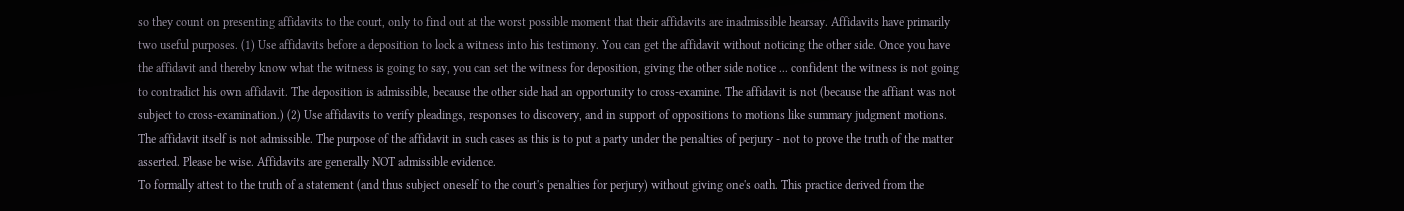so they count on presenting affidavits to the court, only to find out at the worst possible moment that their affidavits are inadmissible hearsay. Affidavits have primarily two useful purposes. (1) Use affidavits before a deposition to lock a witness into his testimony. You can get the affidavit without noticing the other side. Once you have the affidavit and thereby know what the witness is going to say, you can set the witness for deposition, giving the other side notice ... confident the witness is not going to contradict his own affidavit. The deposition is admissible, because the other side had an opportunity to cross-examine. The affidavit is not (because the affiant was not subject to cross-examination.) (2) Use affidavits to verify pleadings, responses to discovery, and in support of oppositions to motions like summary judgment motions. The affidavit itself is not admissible. The purpose of the affidavit in such cases as this is to put a party under the penalties of perjury - not to prove the truth of the matter asserted. Please be wise. Affidavits are generally NOT admissible evidence.
To formally attest to the truth of a statement (and thus subject oneself to the court's penalties for perjury) without giving one's oath. This practice derived from the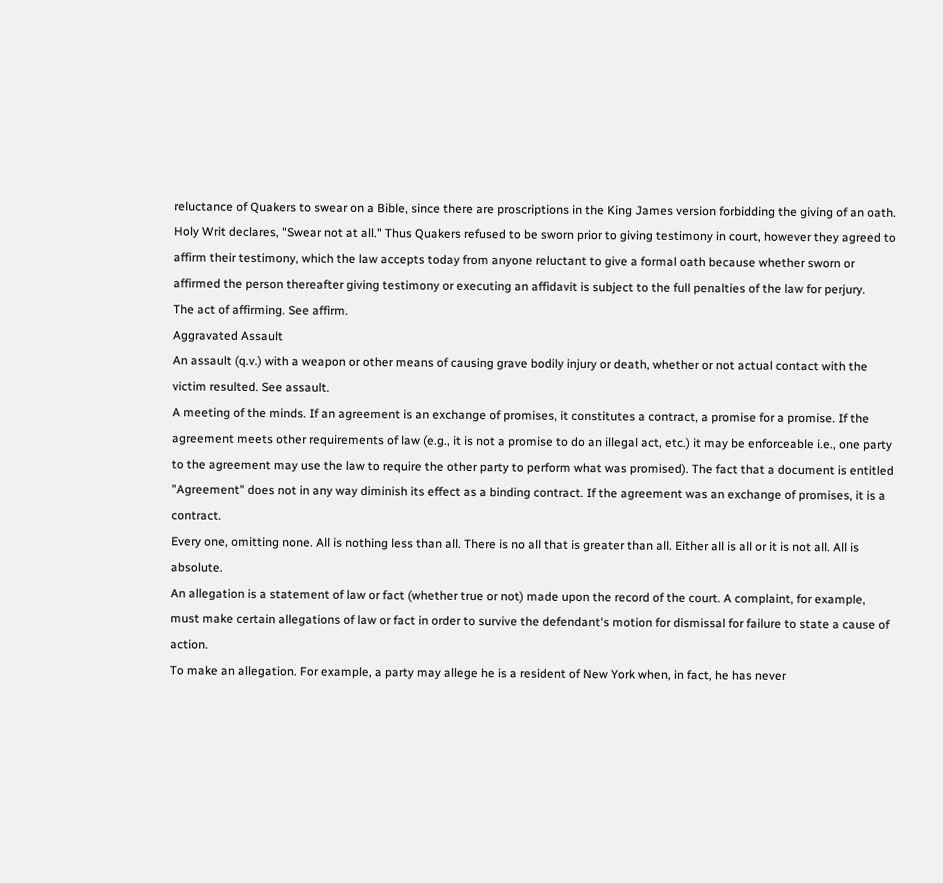reluctance of Quakers to swear on a Bible, since there are proscriptions in the King James version forbidding the giving of an oath. Holy Writ declares, "Swear not at all." Thus Quakers refused to be sworn prior to giving testimony in court, however they agreed to affirm their testimony, which the law accepts today from anyone reluctant to give a formal oath because whether sworn or affirmed the person thereafter giving testimony or executing an affidavit is subject to the full penalties of the law for perjury.
The act of affirming. See affirm.
Aggravated Assault
An assault (q.v.) with a weapon or other means of causing grave bodily injury or death, whether or not actual contact with the victim resulted. See assault.
A meeting of the minds. If an agreement is an exchange of promises, it constitutes a contract, a promise for a promise. If the agreement meets other requirements of law (e.g., it is not a promise to do an illegal act, etc.) it may be enforceable i.e., one party to the agreement may use the law to require the other party to perform what was promised). The fact that a document is entitled "Agreement" does not in any way diminish its effect as a binding contract. If the agreement was an exchange of promises, it is a contract.
Every one, omitting none. All is nothing less than all. There is no all that is greater than all. Either all is all or it is not all. All is absolute.
An allegation is a statement of law or fact (whether true or not) made upon the record of the court. A complaint, for example, must make certain allegations of law or fact in order to survive the defendant's motion for dismissal for failure to state a cause of action.
To make an allegation. For example, a party may allege he is a resident of New York when, in fact, he has never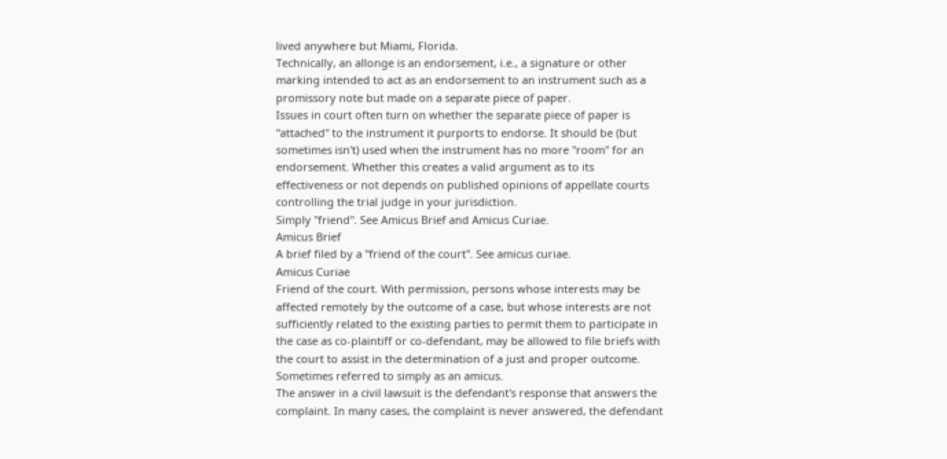lived anywhere but Miami, Florida.
Technically, an allonge is an endorsement, i.e., a signature or other marking intended to act as an endorsement to an instrument such as a promissory note but made on a separate piece of paper.
Issues in court often turn on whether the separate piece of paper is "attached" to the instrument it purports to endorse. It should be (but sometimes isn't) used when the instrument has no more "room" for an endorsement. Whether this creates a valid argument as to its effectiveness or not depends on published opinions of appellate courts controlling the trial judge in your jurisdiction.
Simply "friend". See Amicus Brief and Amicus Curiae.
Amicus Brief
A brief filed by a "friend of the court". See amicus curiae.
Amicus Curiae
Friend of the court. With permission, persons whose interests may be affected remotely by the outcome of a case, but whose interests are not sufficiently related to the existing parties to permit them to participate in the case as co-plaintiff or co-defendant, may be allowed to file briefs with the court to assist in the determination of a just and proper outcome. Sometimes referred to simply as an amicus.
The answer in a civil lawsuit is the defendant's response that answers the complaint. In many cases, the complaint is never answered, the defendant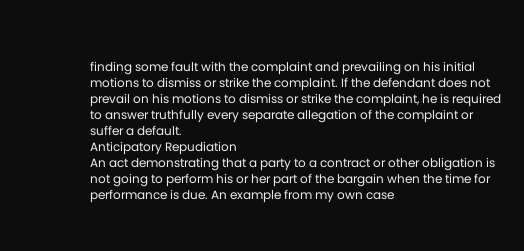finding some fault with the complaint and prevailing on his initial motions to dismiss or strike the complaint. If the defendant does not prevail on his motions to dismiss or strike the complaint, he is required to answer truthfully every separate allegation of the complaint or suffer a default.
Anticipatory Repudiation
An act demonstrating that a party to a contract or other obligation is not going to perform his or her part of the bargain when the time for performance is due. An example from my own case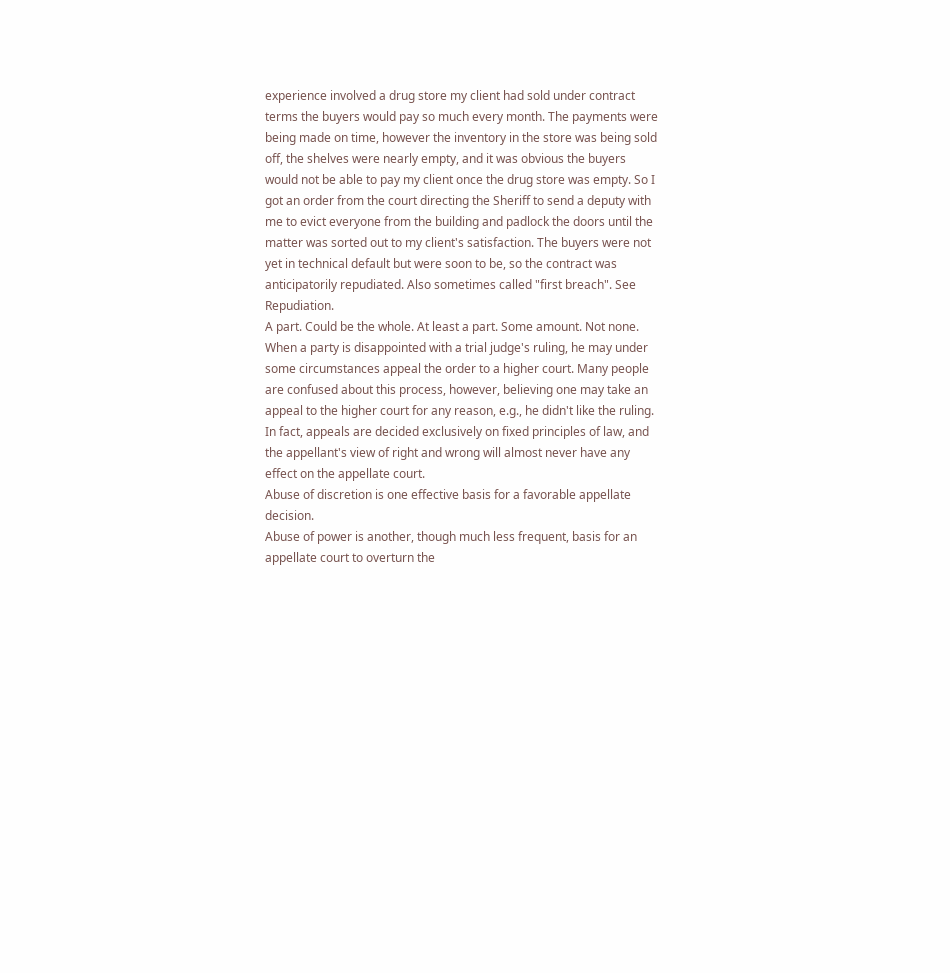experience involved a drug store my client had sold under contract terms the buyers would pay so much every month. The payments were being made on time, however the inventory in the store was being sold off, the shelves were nearly empty, and it was obvious the buyers would not be able to pay my client once the drug store was empty. So I got an order from the court directing the Sheriff to send a deputy with me to evict everyone from the building and padlock the doors until the matter was sorted out to my client's satisfaction. The buyers were not yet in technical default but were soon to be, so the contract was anticipatorily repudiated. Also sometimes called "first breach". See Repudiation.
A part. Could be the whole. At least a part. Some amount. Not none.
When a party is disappointed with a trial judge's ruling, he may under some circumstances appeal the order to a higher court. Many people are confused about this process, however, believing one may take an appeal to the higher court for any reason, e.g., he didn't like the ruling.
In fact, appeals are decided exclusively on fixed principles of law, and the appellant's view of right and wrong will almost never have any effect on the appellate court.
Abuse of discretion is one effective basis for a favorable appellate decision.
Abuse of power is another, though much less frequent, basis for an appellate court to overturn the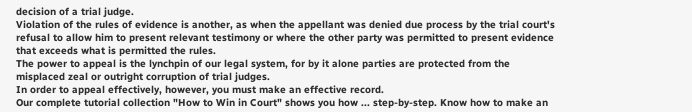decision of a trial judge.
Violation of the rules of evidence is another, as when the appellant was denied due process by the trial court's refusal to allow him to present relevant testimony or where the other party was permitted to present evidence that exceeds what is permitted the rules.
The power to appeal is the lynchpin of our legal system, for by it alone parties are protected from the misplaced zeal or outright corruption of trial judges.
In order to appeal effectively, however, you must make an effective record.
Our complete tutorial collection "How to Win in Court" shows you how ... step-by-step. Know how to make an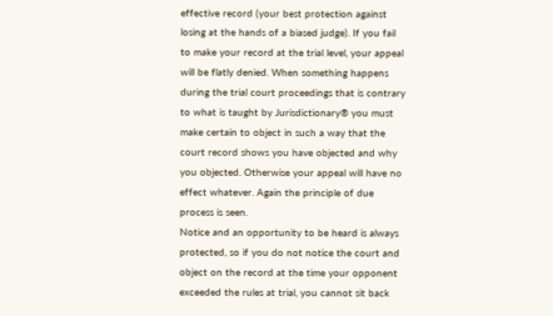effective record (your best protection against losing at the hands of a biased judge). If you fail to make your record at the trial level, your appeal will be flatly denied. When something happens during the trial court proceedings that is contrary to what is taught by Jurisdictionary® you must make certain to object in such a way that the court record shows you have objected and why you objected. Otherwise your appeal will have no effect whatever. Again the principle of due process is seen.
Notice and an opportunity to be heard is always protected, so if you do not notice the court and object on the record at the time your opponent exceeded the rules at trial, you cannot sit back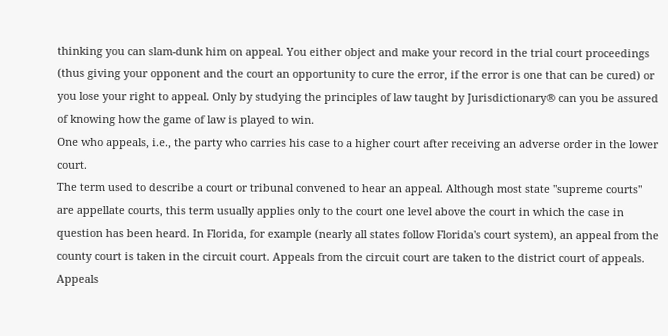thinking you can slam-dunk him on appeal. You either object and make your record in the trial court proceedings (thus giving your opponent and the court an opportunity to cure the error, if the error is one that can be cured) or you lose your right to appeal. Only by studying the principles of law taught by Jurisdictionary® can you be assured of knowing how the game of law is played to win.
One who appeals, i.e., the party who carries his case to a higher court after receiving an adverse order in the lower court.
The term used to describe a court or tribunal convened to hear an appeal. Although most state "supreme courts" are appellate courts, this term usually applies only to the court one level above the court in which the case in question has been heard. In Florida, for example (nearly all states follow Florida's court system), an appeal from the county court is taken in the circuit court. Appeals from the circuit court are taken to the district court of appeals. Appeals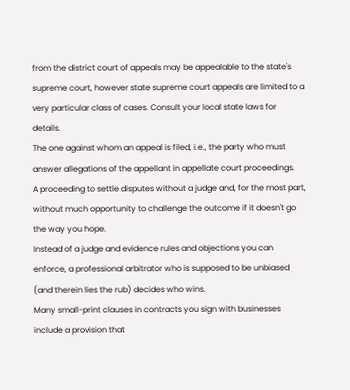from the district court of appeals may be appealable to the state's supreme court, however state supreme court appeals are limited to a very particular class of cases. Consult your local state laws for details.
The one against whom an appeal is filed, i.e., the party who must answer allegations of the appellant in appellate court proceedings.
A proceeding to settle disputes without a judge and, for the most part, without much opportunity to challenge the outcome if it doesn't go the way you hope.
Instead of a judge and evidence rules and objections you can enforce, a professional arbitrator who is supposed to be unbiased (and therein lies the rub) decides who wins.
Many small-print clauses in contracts you sign with businesses include a provision that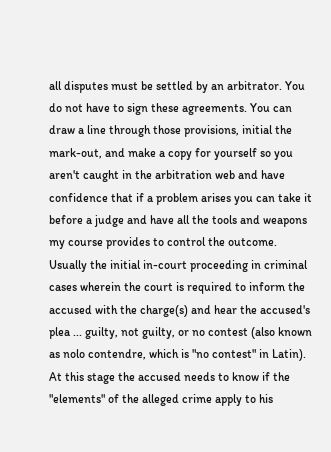all disputes must be settled by an arbitrator. You do not have to sign these agreements. You can draw a line through those provisions, initial the mark-out, and make a copy for yourself so you aren't caught in the arbitration web and have confidence that if a problem arises you can take it before a judge and have all the tools and weapons my course provides to control the outcome.
Usually the initial in-court proceeding in criminal cases wherein the court is required to inform the accused with the charge(s) and hear the accused's plea ... guilty, not guilty, or no contest (also known as nolo contendre, which is "no contest" in Latin).
At this stage the accused needs to know if the "elements" of the alleged crime apply to his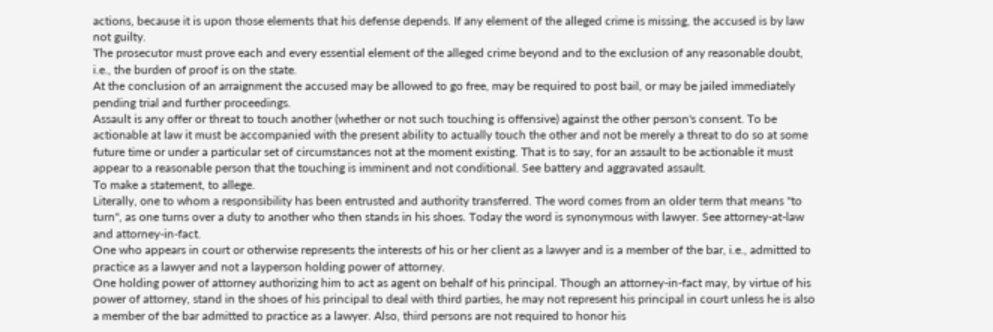actions, because it is upon those elements that his defense depends. If any element of the alleged crime is missing, the accused is by law not guilty.
The prosecutor must prove each and every essential element of the alleged crime beyond and to the exclusion of any reasonable doubt, i.e., the burden of proof is on the state.
At the conclusion of an arraignment the accused may be allowed to go free, may be required to post bail, or may be jailed immediately pending trial and further proceedings.
Assault is any offer or threat to touch another (whether or not such touching is offensive) against the other person's consent. To be actionable at law it must be accompanied with the present ability to actually touch the other and not be merely a threat to do so at some future time or under a particular set of circumstances not at the moment existing. That is to say, for an assault to be actionable it must appear to a reasonable person that the touching is imminent and not conditional. See battery and aggravated assault.
To make a statement, to allege.
Literally, one to whom a responsibility has been entrusted and authority transferred. The word comes from an older term that means "to turn", as one turns over a duty to another who then stands in his shoes. Today the word is synonymous with lawyer. See attorney-at-law and attorney-in-fact.
One who appears in court or otherwise represents the interests of his or her client as a lawyer and is a member of the bar, i.e., admitted to practice as a lawyer and not a layperson holding power of attorney.
One holding power of attorney authorizing him to act as agent on behalf of his principal. Though an attorney-in-fact may, by virtue of his power of attorney, stand in the shoes of his principal to deal with third parties, he may not represent his principal in court unless he is also a member of the bar admitted to practice as a lawyer. Also, third persons are not required to honor his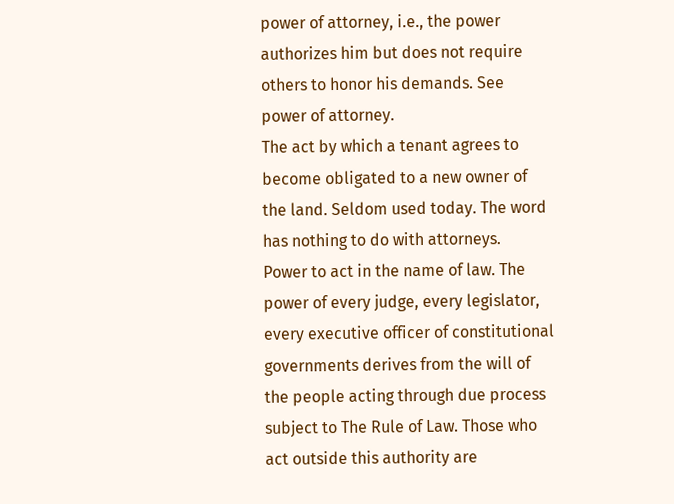power of attorney, i.e., the power authorizes him but does not require others to honor his demands. See power of attorney.
The act by which a tenant agrees to become obligated to a new owner of the land. Seldom used today. The word has nothing to do with attorneys.
Power to act in the name of law. The power of every judge, every legislator, every executive officer of constitutional governments derives from the will of the people acting through due process subject to The Rule of Law. Those who act outside this authority are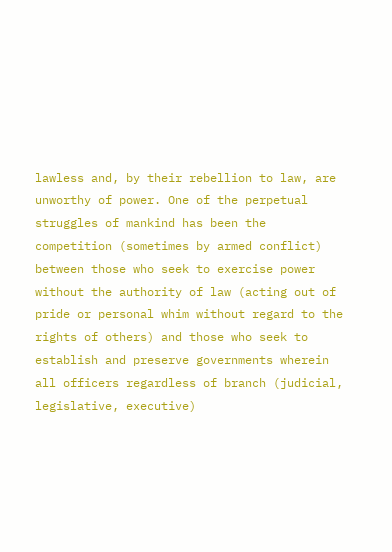lawless and, by their rebellion to law, are unworthy of power. One of the perpetual struggles of mankind has been the competition (sometimes by armed conflict) between those who seek to exercise power without the authority of law (acting out of pride or personal whim without regard to the rights of others) and those who seek to establish and preserve governments wherein all officers regardless of branch (judicial, legislative, executive)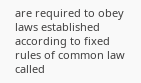are required to obey laws established according to fixed rules of common law called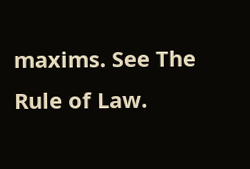maxims. See The Rule of Law.